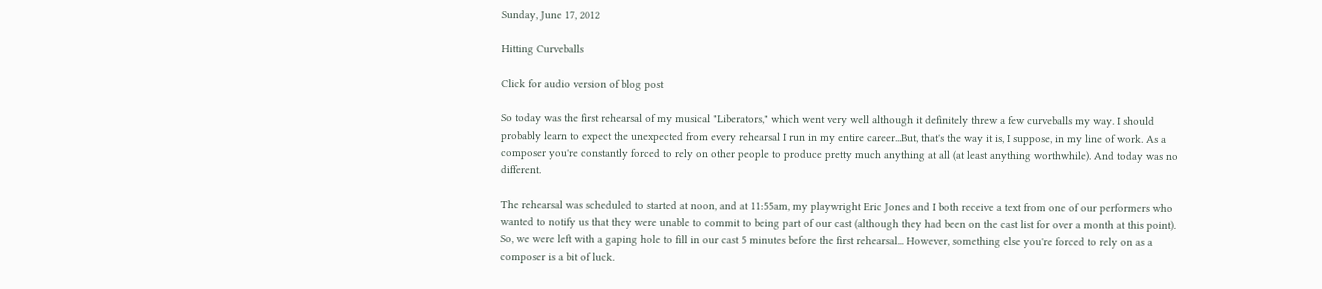Sunday, June 17, 2012

Hitting Curveballs

Click for audio version of blog post

So today was the first rehearsal of my musical "Liberators," which went very well although it definitely threw a few curveballs my way. I should probably learn to expect the unexpected from every rehearsal I run in my entire career...But, that's the way it is, I suppose, in my line of work. As a composer you're constantly forced to rely on other people to produce pretty much anything at all (at least anything worthwhile). And today was no different.

The rehearsal was scheduled to started at noon, and at 11:55am, my playwright Eric Jones and I both receive a text from one of our performers who wanted to notify us that they were unable to commit to being part of our cast (although they had been on the cast list for over a month at this point). So, we were left with a gaping hole to fill in our cast 5 minutes before the first rehearsal... However, something else you're forced to rely on as a composer is a bit of luck.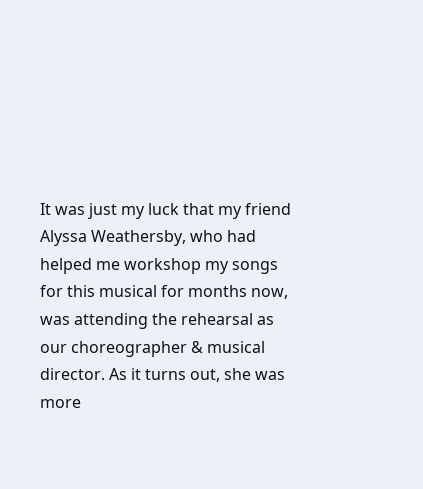It was just my luck that my friend Alyssa Weathersby, who had helped me workshop my songs for this musical for months now, was attending the rehearsal as our choreographer & musical director. As it turns out, she was more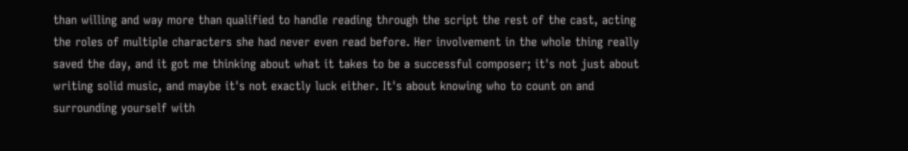than willing and way more than qualified to handle reading through the script the rest of the cast, acting the roles of multiple characters she had never even read before. Her involvement in the whole thing really saved the day, and it got me thinking about what it takes to be a successful composer; it's not just about writing solid music, and maybe it's not exactly luck either. It's about knowing who to count on and surrounding yourself with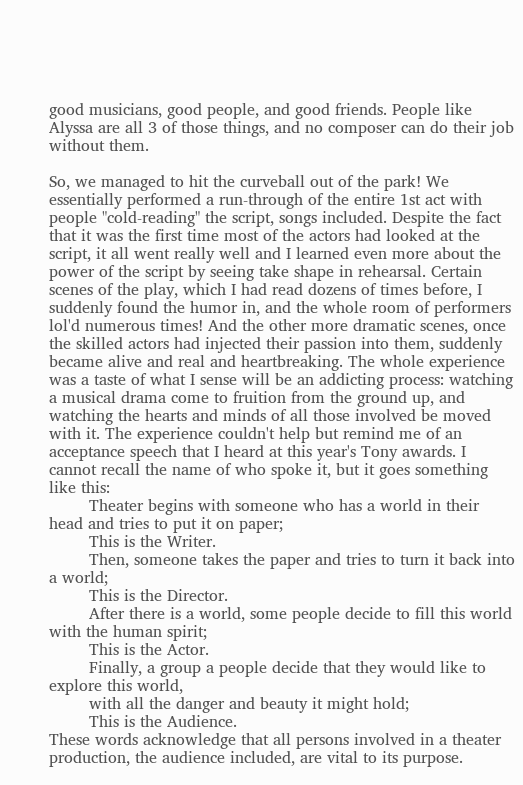good musicians, good people, and good friends. People like Alyssa are all 3 of those things, and no composer can do their job without them.

So, we managed to hit the curveball out of the park! We essentially performed a run-through of the entire 1st act with people "cold-reading" the script, songs included. Despite the fact that it was the first time most of the actors had looked at the script, it all went really well and I learned even more about the power of the script by seeing take shape in rehearsal. Certain scenes of the play, which I had read dozens of times before, I suddenly found the humor in, and the whole room of performers lol'd numerous times! And the other more dramatic scenes, once the skilled actors had injected their passion into them, suddenly became alive and real and heartbreaking. The whole experience was a taste of what I sense will be an addicting process: watching a musical drama come to fruition from the ground up, and watching the hearts and minds of all those involved be moved with it. The experience couldn't help but remind me of an acceptance speech that I heard at this year's Tony awards. I cannot recall the name of who spoke it, but it goes something like this:
        Theater begins with someone who has a world in their head and tries to put it on paper;
        This is the Writer.
        Then, someone takes the paper and tries to turn it back into a world;
        This is the Director.
        After there is a world, some people decide to fill this world with the human spirit;
        This is the Actor.
        Finally, a group a people decide that they would like to explore this world,
        with all the danger and beauty it might hold;
        This is the Audience.
These words acknowledge that all persons involved in a theater production, the audience included, are vital to its purpose.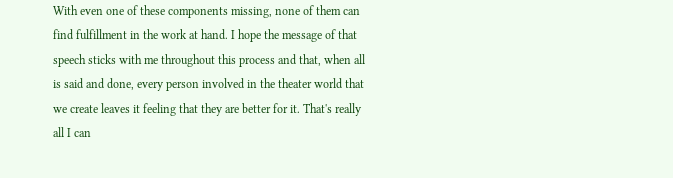With even one of these components missing, none of them can find fulfillment in the work at hand. I hope the message of that speech sticks with me throughout this process and that, when all is said and done, every person involved in the theater world that we create leaves it feeling that they are better for it. That's really all I can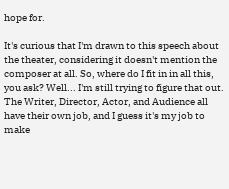hope for.

It's curious that I'm drawn to this speech about the theater, considering it doesn't mention the composer at all. So, where do I fit in in all this, you ask? Well... I'm still trying to figure that out. The Writer, Director, Actor, and Audience all have their own job, and I guess it's my job to make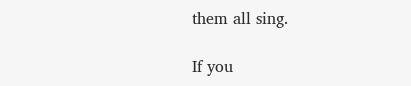them all sing.

If you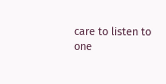care to listen to one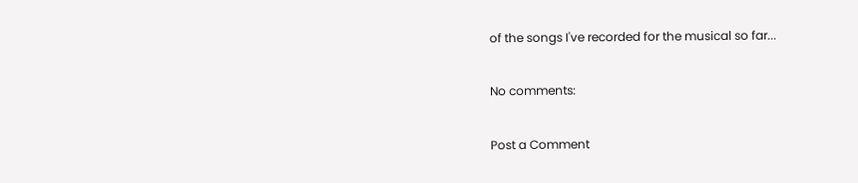of the songs I've recorded for the musical so far...

No comments:

Post a Comment